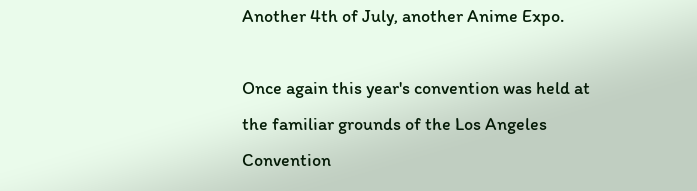Another 4th of July, another Anime Expo.

Once again this year's convention was held at the familiar grounds of the Los Angeles Convention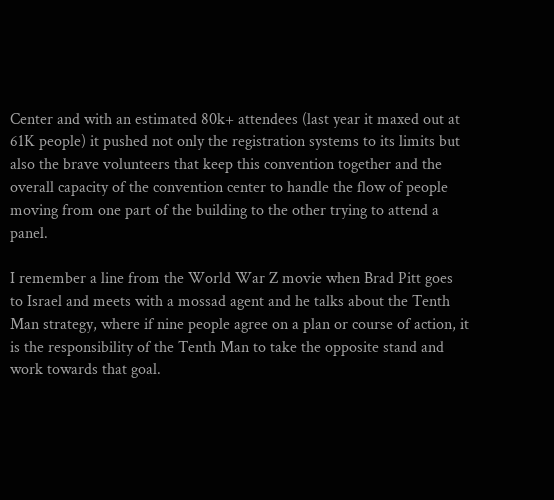Center and with an estimated 80k+ attendees (last year it maxed out at 61K people) it pushed not only the registration systems to its limits but also the brave volunteers that keep this convention together and the overall capacity of the convention center to handle the flow of people moving from one part of the building to the other trying to attend a panel.

I remember a line from the World War Z movie when Brad Pitt goes to Israel and meets with a mossad agent and he talks about the Tenth Man strategy, where if nine people agree on a plan or course of action, it is the responsibility of the Tenth Man to take the opposite stand and work towards that goal.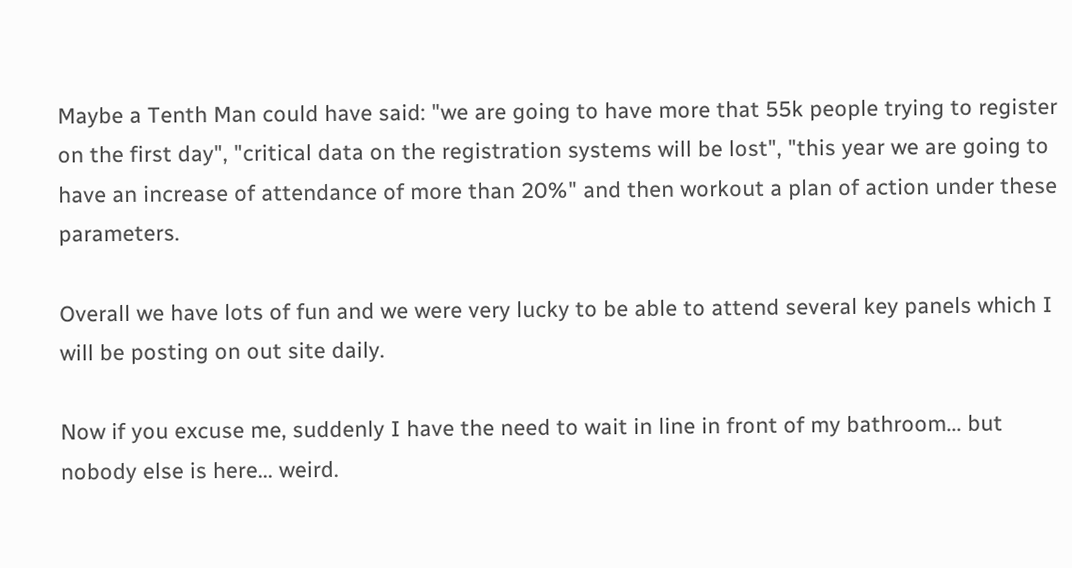Maybe a Tenth Man could have said: "we are going to have more that 55k people trying to register on the first day", "critical data on the registration systems will be lost", "this year we are going to have an increase of attendance of more than 20%" and then workout a plan of action under these parameters.

Overall we have lots of fun and we were very lucky to be able to attend several key panels which I will be posting on out site daily.

Now if you excuse me, suddenly I have the need to wait in line in front of my bathroom... but nobody else is here... weird.